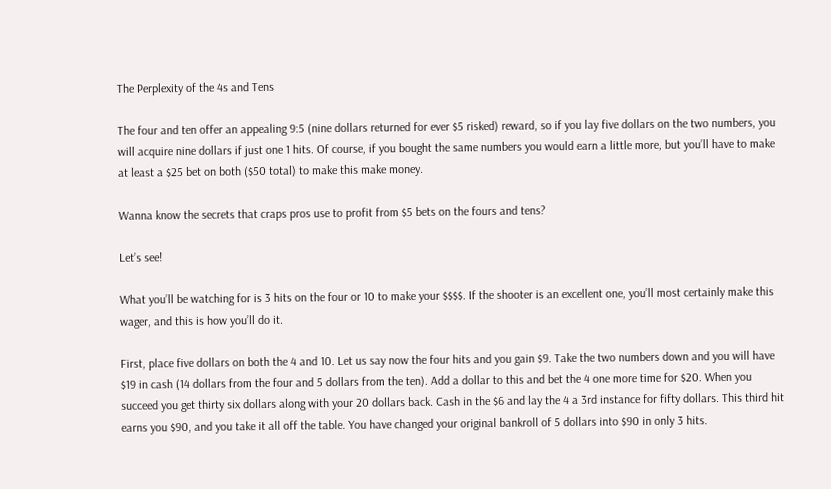The Perplexity of the 4s and Tens

The four and ten offer an appealing 9:5 (nine dollars returned for ever $5 risked) reward, so if you lay five dollars on the two numbers, you will acquire nine dollars if just one 1 hits. Of course, if you bought the same numbers you would earn a little more, but you’ll have to make at least a $25 bet on both ($50 total) to make this make money.

Wanna know the secrets that craps pros use to profit from $5 bets on the fours and tens?

Let’s see!

What you’ll be watching for is 3 hits on the four or 10 to make your $$$$. If the shooter is an excellent one, you’ll most certainly make this wager, and this is how you’ll do it.

First, place five dollars on both the 4 and 10. Let us say now the four hits and you gain $9. Take the two numbers down and you will have $19 in cash (14 dollars from the four and 5 dollars from the ten). Add a dollar to this and bet the 4 one more time for $20. When you succeed you get thirty six dollars along with your 20 dollars back. Cash in the $6 and lay the 4 a 3rd instance for fifty dollars. This third hit earns you $90, and you take it all off the table. You have changed your original bankroll of 5 dollars into $90 in only 3 hits.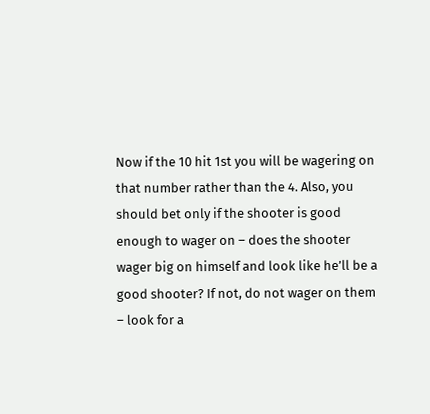Now if the 10 hit 1st you will be wagering on that number rather than the 4. Also, you should bet only if the shooter is good enough to wager on – does the shooter wager big on himself and look like he’ll be a good shooter? If not, do not wager on them – look for a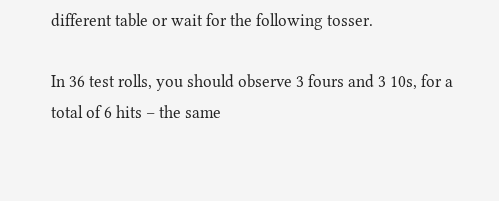different table or wait for the following tosser.

In 36 test rolls, you should observe 3 fours and 3 10s, for a total of 6 hits – the same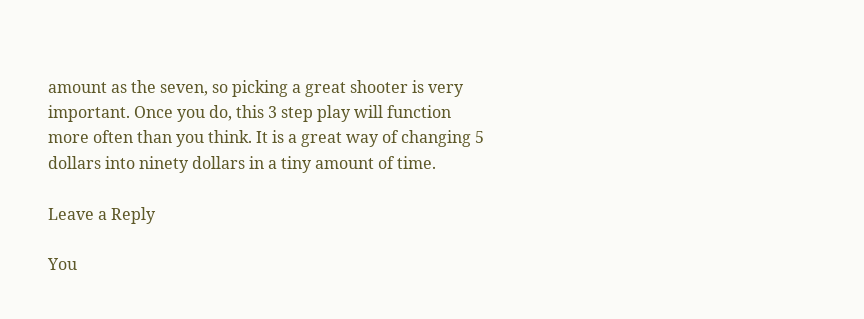amount as the seven, so picking a great shooter is very important. Once you do, this 3 step play will function more often than you think. It is a great way of changing 5 dollars into ninety dollars in a tiny amount of time.

Leave a Reply

You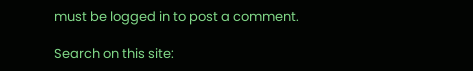must be logged in to post a comment.

Search on this site: